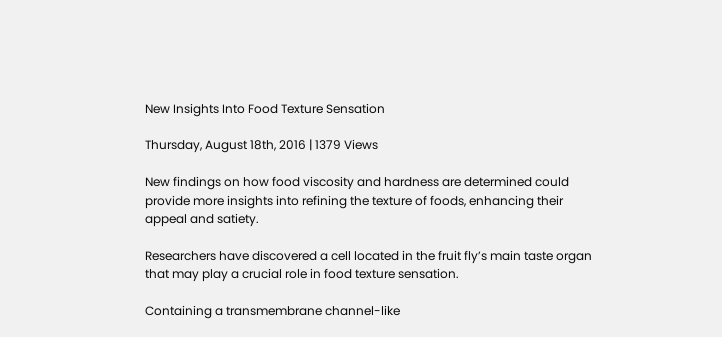New Insights Into Food Texture Sensation

Thursday, August 18th, 2016 | 1379 Views

New findings on how food viscosity and hardness are determined could provide more insights into refining the texture of foods, enhancing their appeal and satiety.

Researchers have discovered a cell located in the fruit fly’s main taste organ that may play a crucial role in food texture sensation.

Containing a transmembrane channel-like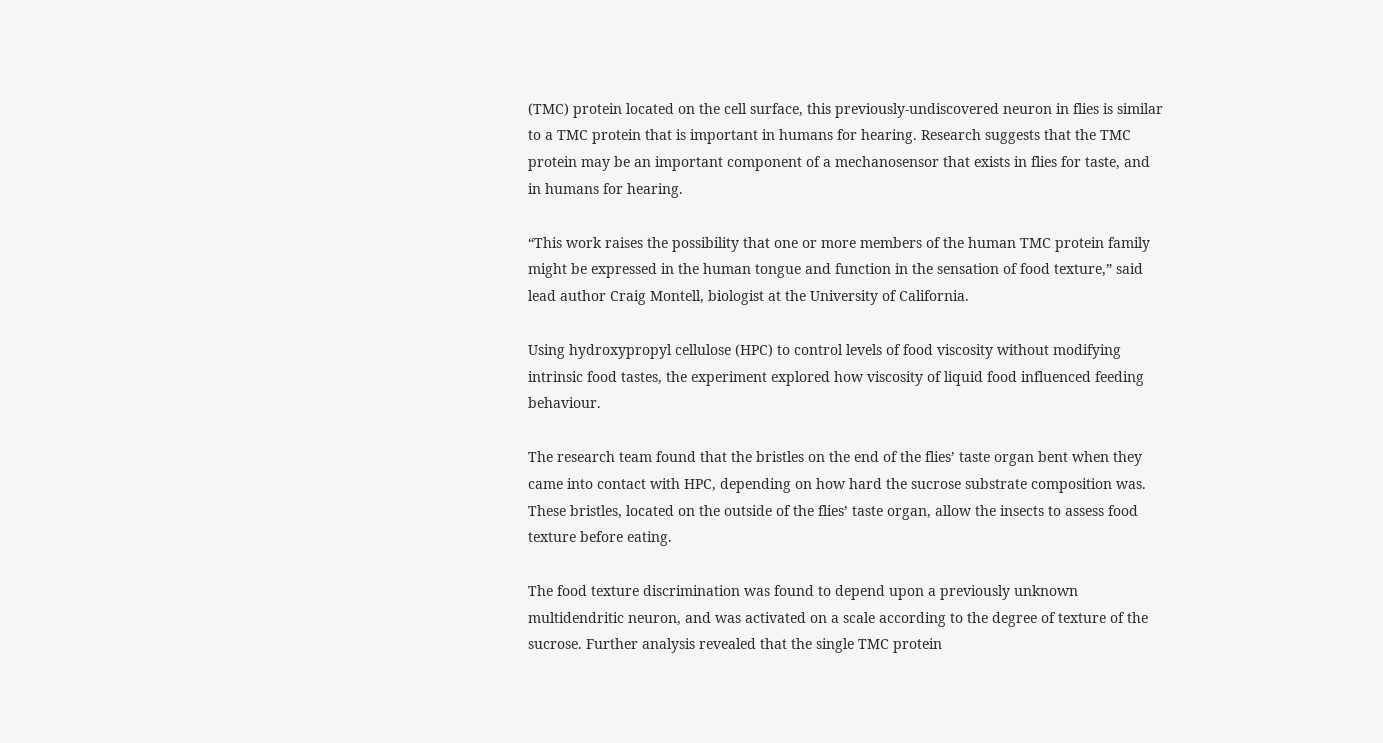(TMC) protein located on the cell surface, this previously-undiscovered neuron in flies is similar to a TMC protein that is important in humans for hearing. Research suggests that the TMC protein may be an important component of a mechanosensor that exists in flies for taste, and in humans for hearing.

“This work raises the possibility that one or more members of the human TMC protein family might be expressed in the human tongue and function in the sensation of food texture,” said lead author Craig Montell, biologist at the University of California.

Using hydroxypropyl cellulose (HPC) to control levels of food viscosity without modifying intrinsic food tastes, the experiment explored how viscosity of liquid food influenced feeding behaviour.

The research team found that the bristles on the end of the flies’ taste organ bent when they came into contact with HPC, depending on how hard the sucrose substrate composition was. These bristles, located on the outside of the flies’ taste organ, allow the insects to assess food texture before eating.

The food texture discrimination was found to depend upon a previously unknown multidendritic neuron, and was activated on a scale according to the degree of texture of the sucrose. Further analysis revealed that the single TMC protein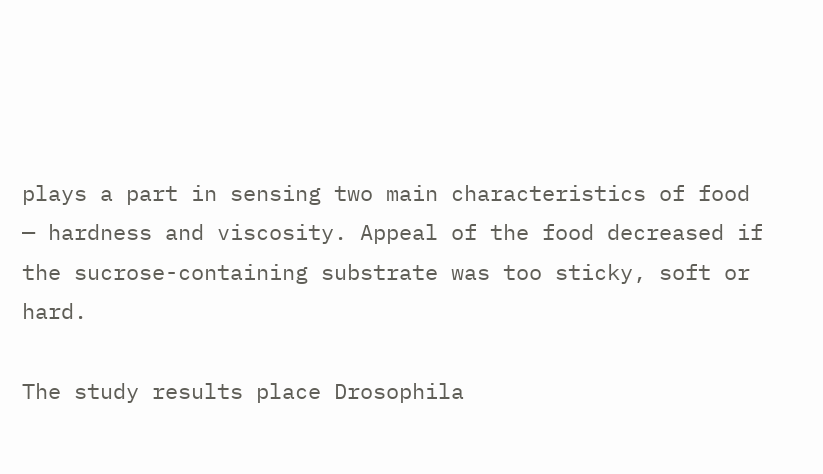plays a part in sensing two main characteristics of food — hardness and viscosity. Appeal of the food decreased if the sucrose-containing substrate was too sticky, soft or hard.

The study results place Drosophila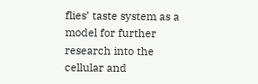flies’ taste system as a model for further research into the cellular and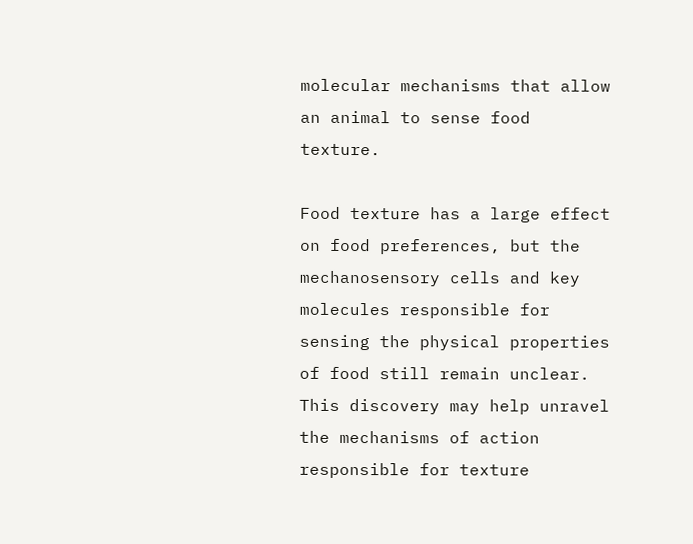molecular mechanisms that allow an animal to sense food texture.

Food texture has a large effect on food preferences, but the mechanosensory cells and key molecules responsible for sensing the physical properties of food still remain unclear. This discovery may help unravel the mechanisms of action responsible for texture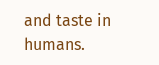and taste in humans.